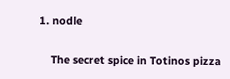1. nodle

    The secret spice in Totinos pizza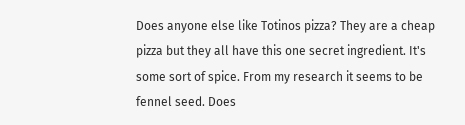Does anyone else like Totinos pizza? They are a cheap pizza but they all have this one secret ingredient. It's some sort of spice. From my research it seems to be fennel seed. Does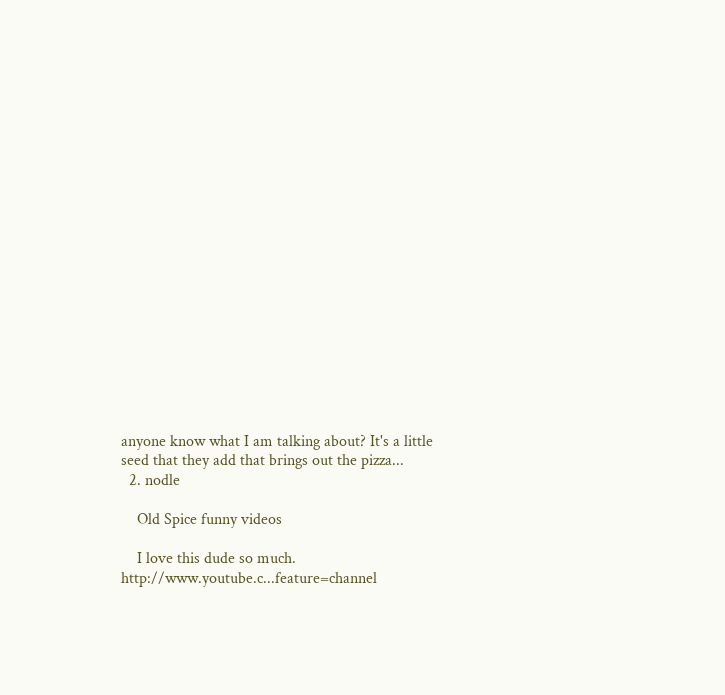anyone know what I am talking about? It's a little seed that they add that brings out the pizza...
  2. nodle

    Old Spice funny videos

    I love this dude so much. http://www.youtube.c...feature=channel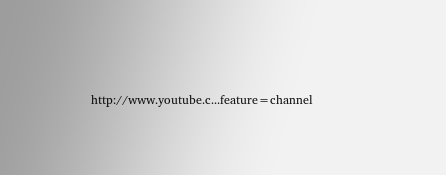http://www.youtube.c...feature=channel